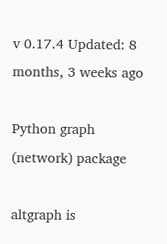v 0.17.4 Updated: 8 months, 3 weeks ago

Python graph (network) package

altgraph is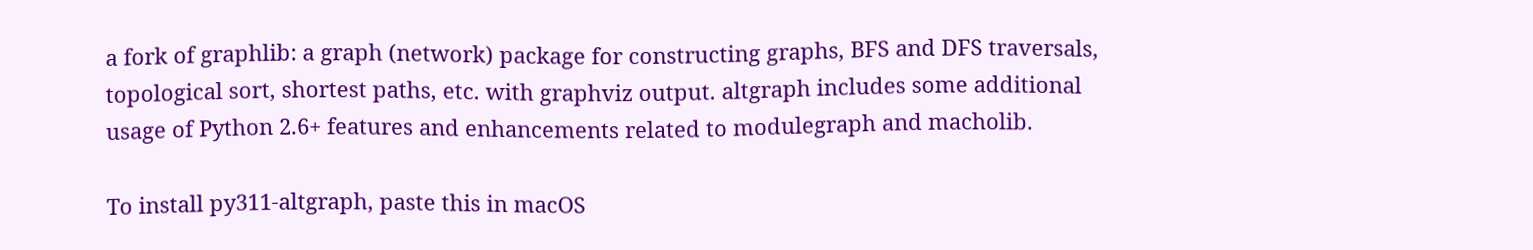a fork of graphlib: a graph (network) package for constructing graphs, BFS and DFS traversals, topological sort, shortest paths, etc. with graphviz output. altgraph includes some additional usage of Python 2.6+ features and enhancements related to modulegraph and macholib.

To install py311-altgraph, paste this in macOS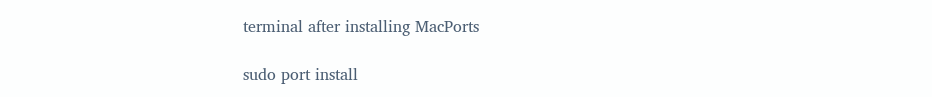terminal after installing MacPorts

sudo port install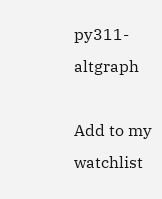py311-altgraph

Add to my watchlist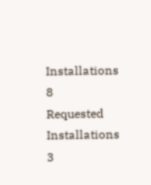Installations 8
Requested Installations 3